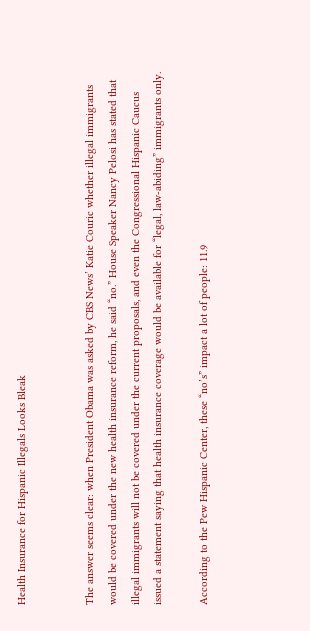Health Insurance for Hispanic Illegals Looks Bleak


The answer seems clear: when President Obama was asked by CBS News’ Katie Couric whether illegal immigrants would be covered under the new health insurance reform, he said “no.” House Speaker Nancy Pelosi has stated that illegal immigrants will not be covered under the current proposals, and even the Congressional Hispanic Caucus issued a statement saying that health insurance coverage would be available for “legal, law-abiding” immigrants only.

According to the Pew Hispanic Center, these “no’s” impact a lot of people: 11.9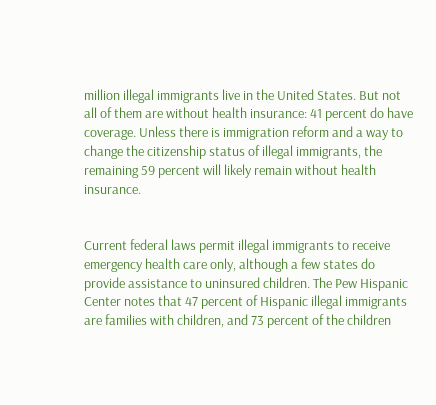million illegal immigrants live in the United States. But not all of them are without health insurance: 41 percent do have coverage. Unless there is immigration reform and a way to change the citizenship status of illegal immigrants, the remaining 59 percent will likely remain without health insurance.


Current federal laws permit illegal immigrants to receive emergency health care only, although a few states do provide assistance to uninsured children. The Pew Hispanic Center notes that 47 percent of Hispanic illegal immigrants are families with children, and 73 percent of the children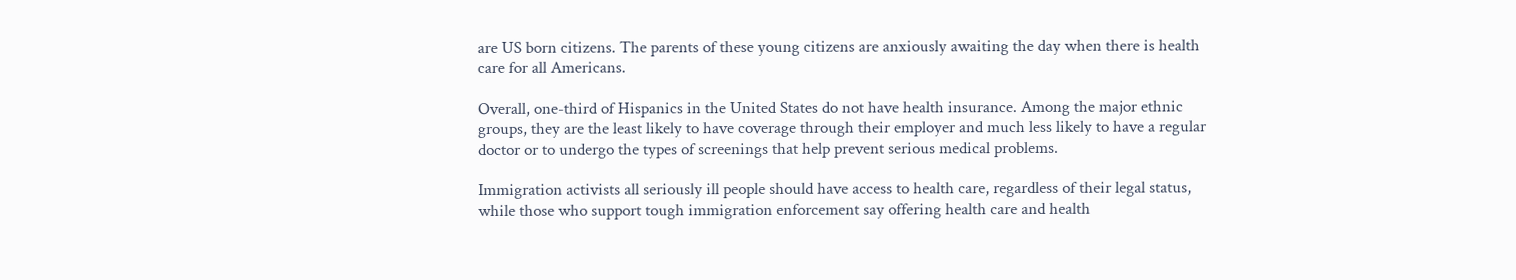are US born citizens. The parents of these young citizens are anxiously awaiting the day when there is health care for all Americans.

Overall, one-third of Hispanics in the United States do not have health insurance. Among the major ethnic groups, they are the least likely to have coverage through their employer and much less likely to have a regular doctor or to undergo the types of screenings that help prevent serious medical problems.

Immigration activists all seriously ill people should have access to health care, regardless of their legal status, while those who support tough immigration enforcement say offering health care and health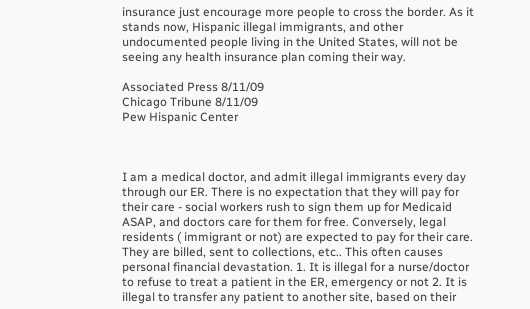insurance just encourage more people to cross the border. As it stands now, Hispanic illegal immigrants, and other undocumented people living in the United States, will not be seeing any health insurance plan coming their way.

Associated Press 8/11/09
Chicago Tribune 8/11/09
Pew Hispanic Center



I am a medical doctor, and admit illegal immigrants every day through our ER. There is no expectation that they will pay for their care - social workers rush to sign them up for Medicaid ASAP, and doctors care for them for free. Conversely, legal residents ( immigrant or not) are expected to pay for their care. They are billed, sent to collections, etc.. This often causes personal financial devastation. 1. It is illegal for a nurse/doctor to refuse to treat a patient in the ER, emergency or not 2. It is illegal to transfer any patient to another site, based on their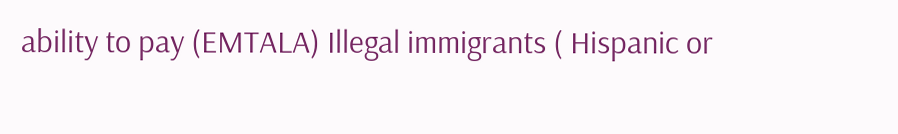ability to pay (EMTALA) Illegal immigrants ( Hispanic or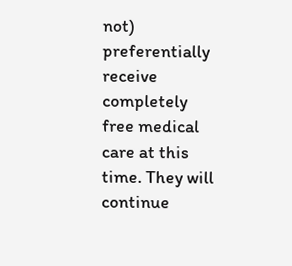not) preferentially receive completely free medical care at this time. They will continue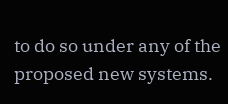to do so under any of the proposed new systems.